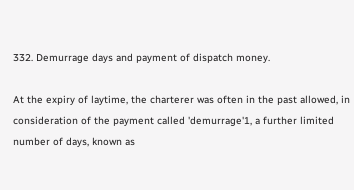332. Demurrage days and payment of dispatch money.

At the expiry of laytime, the charterer was often in the past allowed, in consideration of the payment called 'demurrage'1, a further limited number of days, known as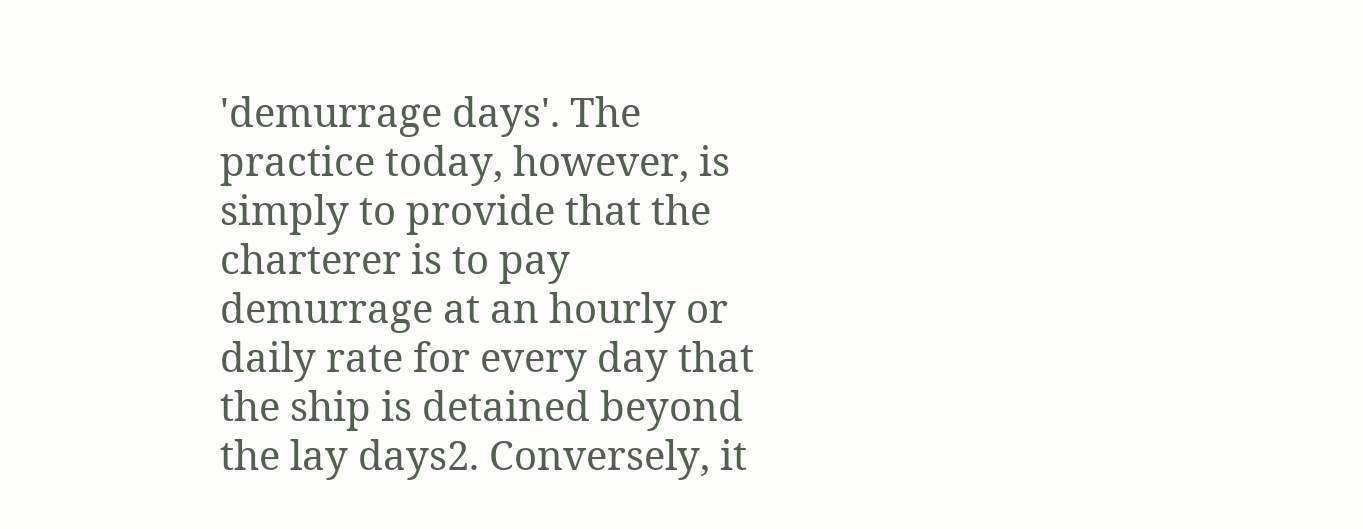'demurrage days'. The practice today, however, is simply to provide that the charterer is to pay demurrage at an hourly or daily rate for every day that the ship is detained beyond the lay days2. Conversely, it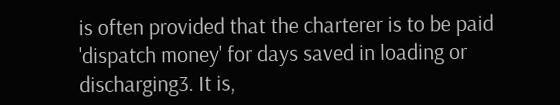is often provided that the charterer is to be paid 'dispatch money' for days saved in loading or discharging3. It is,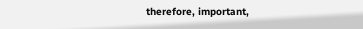therefore, important,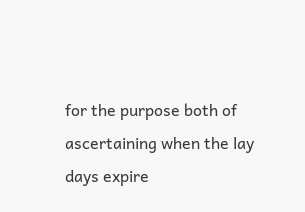for the purpose both of ascertaining when the lay days expire